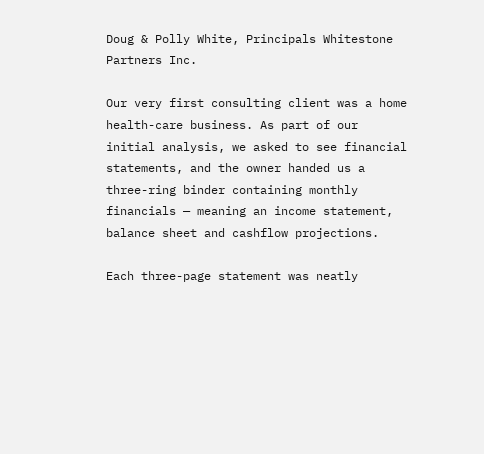Doug & Polly White, Principals Whitestone Partners Inc.

Our very first consulting client was a home health-care business. As part of our initial analysis, we asked to see financial statements, and the owner handed us a three-ring binder containing monthly financials — meaning an income statement, balance sheet and cashflow projections.

Each three-page statement was neatly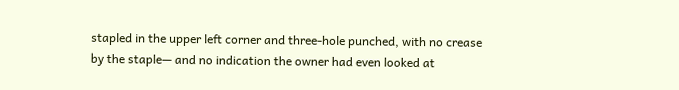stapled in the upper left corner and three-hole punched, with no crease by the staple— and no indication the owner had even looked at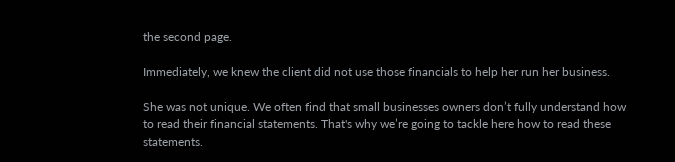the second page.

Immediately, we knew the client did not use those financials to help her run her business.

She was not unique. We often find that small businesses owners don’t fully understand how to read their financial statements. That's why we’re going to tackle here how to read these statements.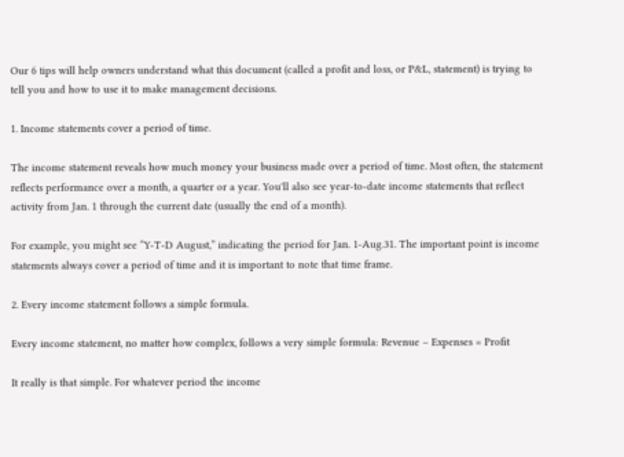Our 6 tips will help owners understand what this document (called a profit and loss, or P&L, statement) is trying to tell you and how to use it to make management decisions.

1. Income statements cover a period of time.

The income statement reveals how much money your business made over a period of time. Most often, the statement reflects performance over a month, a quarter or a year. You'll also see year-to-date income statements that reflect activity from Jan. 1 through the current date (usually the end of a month).

For example, you might see “Y-T-D August,” indicating the period for Jan. 1-Aug.31. The important point is income statements always cover a period of time and it is important to note that time frame.

2. Every income statement follows a simple formula.

Every income statement, no matter how complex, follows a very simple formula: Revenue – Expenses = Profit

It really is that simple. For whatever period the income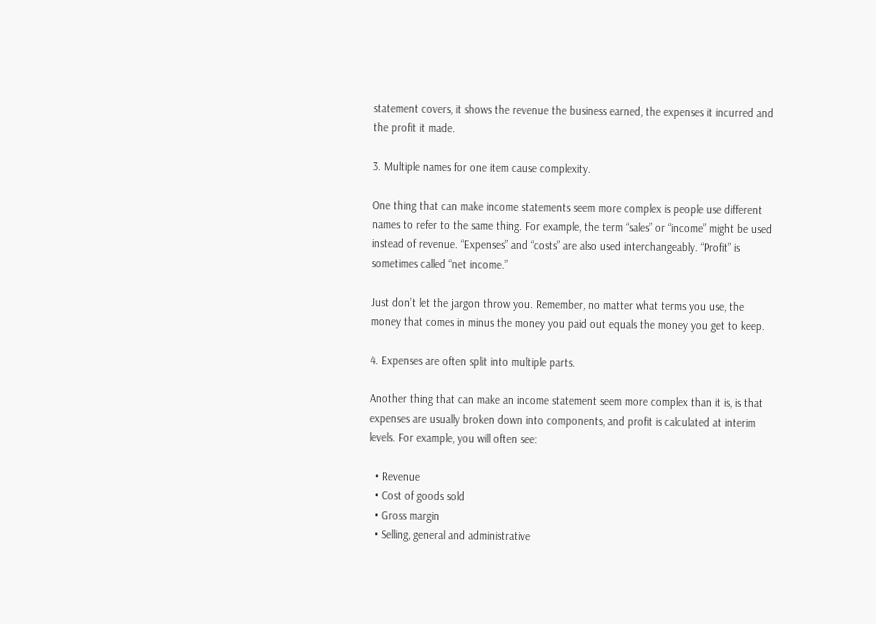statement covers, it shows the revenue the business earned, the expenses it incurred and the profit it made.

3. Multiple names for one item cause complexity.

One thing that can make income statements seem more complex is people use different names to refer to the same thing. For example, the term “sales” or “income” might be used instead of revenue. “Expenses” and “costs” are also used interchangeably. “Profit” is sometimes called “net income.”

Just don’t let the jargon throw you. Remember, no matter what terms you use, the money that comes in minus the money you paid out equals the money you get to keep.

4. Expenses are often split into multiple parts.

Another thing that can make an income statement seem more complex than it is, is that expenses are usually broken down into components, and profit is calculated at interim levels. For example, you will often see:

  • Revenue
  • Cost of goods sold
  • Gross margin
  • Selling, general and administrative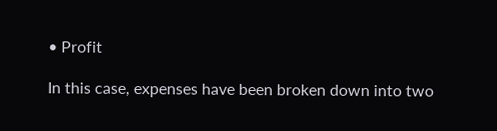• Profit

In this case, expenses have been broken down into two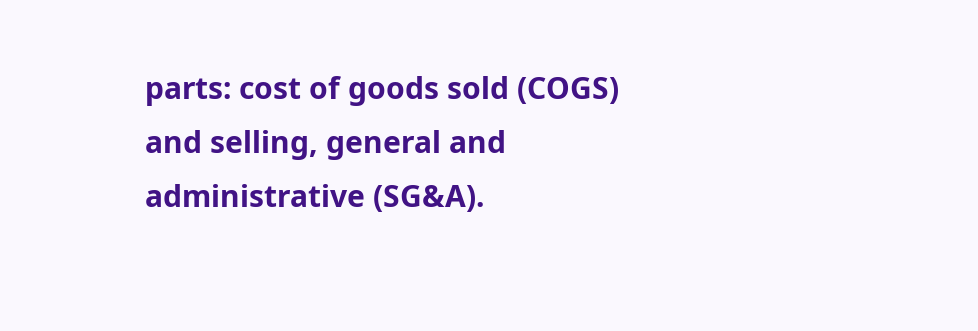parts: cost of goods sold (COGS) and selling, general and administrative (SG&A).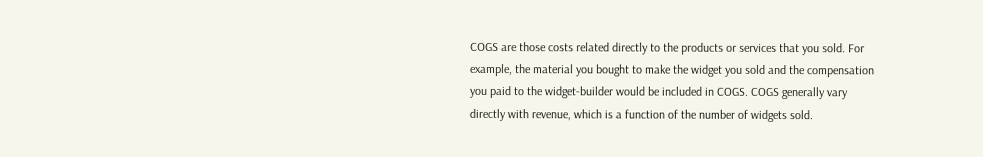COGS are those costs related directly to the products or services that you sold. For example, the material you bought to make the widget you sold and the compensation you paid to the widget-builder would be included in COGS. COGS generally vary directly with revenue, which is a function of the number of widgets sold.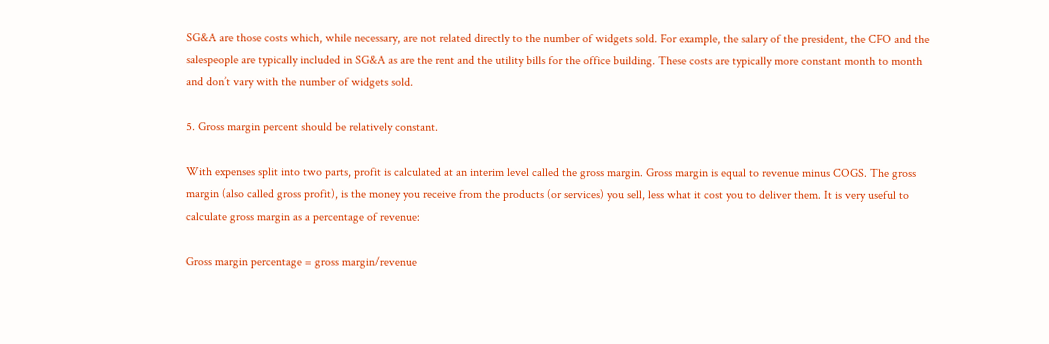SG&A are those costs which, while necessary, are not related directly to the number of widgets sold. For example, the salary of the president, the CFO and the salespeople are typically included in SG&A as are the rent and the utility bills for the office building. These costs are typically more constant month to month and don’t vary with the number of widgets sold.

5. Gross margin percent should be relatively constant.

With expenses split into two parts, profit is calculated at an interim level called the gross margin. Gross margin is equal to revenue minus COGS. The gross margin (also called gross profit), is the money you receive from the products (or services) you sell, less what it cost you to deliver them. It is very useful to calculate gross margin as a percentage of revenue:

Gross margin percentage = gross margin/revenue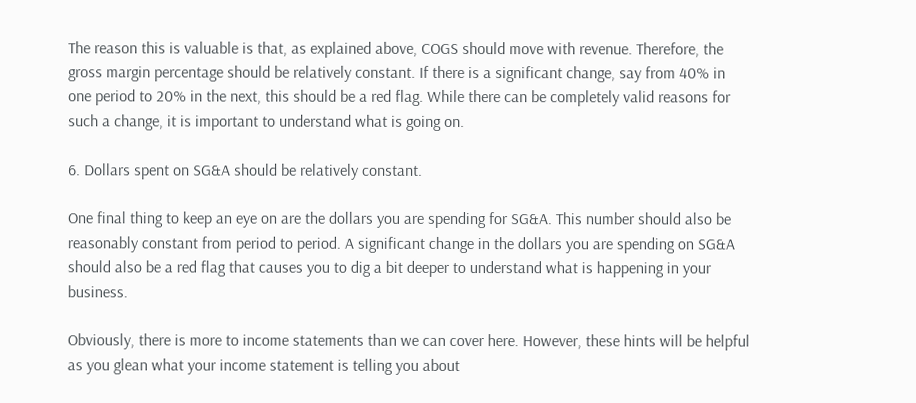The reason this is valuable is that, as explained above, COGS should move with revenue. Therefore, the gross margin percentage should be relatively constant. If there is a significant change, say from 40% in one period to 20% in the next, this should be a red flag. While there can be completely valid reasons for such a change, it is important to understand what is going on.

6. Dollars spent on SG&A should be relatively constant.

One final thing to keep an eye on are the dollars you are spending for SG&A. This number should also be reasonably constant from period to period. A significant change in the dollars you are spending on SG&A should also be a red flag that causes you to dig a bit deeper to understand what is happening in your business.

Obviously, there is more to income statements than we can cover here. However, these hints will be helpful as you glean what your income statement is telling you about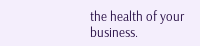the health of your business.